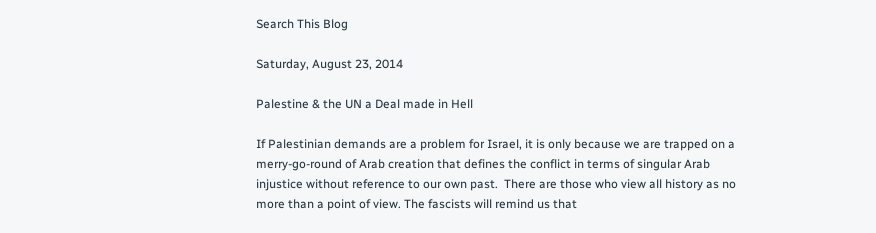Search This Blog

Saturday, August 23, 2014

Palestine & the UN a Deal made in Hell

If Palestinian demands are a problem for Israel, it is only because we are trapped on a merry-go-round of Arab creation that defines the conflict in terms of singular Arab injustice without reference to our own past.  There are those who view all history as no more than a point of view. The fascists will remind us that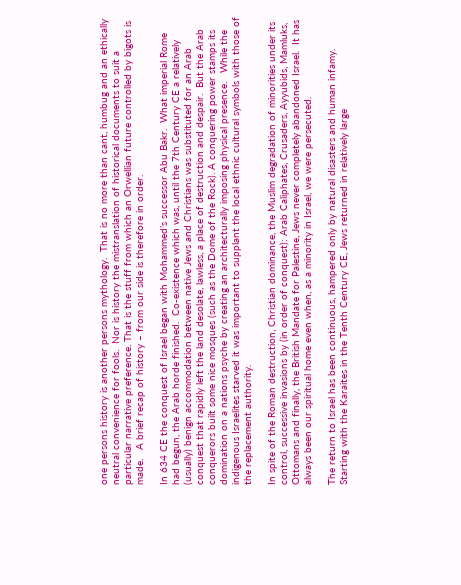one persons history is another persons mythology.  That is no more than cant, humbug and an ethically neutral convenience for fools.  Nor is history the mistranslation of historical documents to suit a particular narrative preference. That is the stuff from which an Orwellian future controlled by bigots is made.   A brief recap of history – from our side is therefore in order.

In 634 CE the conquest of Israel began with Mohammed’s successor Abu Bakr.  What imperial Rome had begun, the Arab horde finished.  Co-existence which was, until the 7th Century CE a relatively (usually) benign accommodation between native Jews and Christians was substituted for an Arab conquest that rapidly left the land desolate, lawless, a place of destruction and despair.  But the Arab conquerors built some nice mosques (such as the Dome of the Rock). A conquering power stamps its domination on a nations psyche by creating an architecturally imposing physical presence.   While the indigenous Israelites starved it was important to supplant the local ethnic cultural symbols with those of the replacement authority.

In spite of the Roman destruction, Christian dominance, the Muslim degradation of minorities under its control, successive invasions by (in order of conquest): Arab Caliphates, Crusaders, Ayyubids, Mamluks, Ottomans and finally, the British Mandate for Palestine, Jews never completely abandoned Israel.  It has always been our spiritual home even when, as a minority in Israel, we were persecuted.

The return to Israel has been continuous, hampered only by natural disasters and human infamy. Starting with the Karaites in the Tenth Century CE, Jews returned in relatively large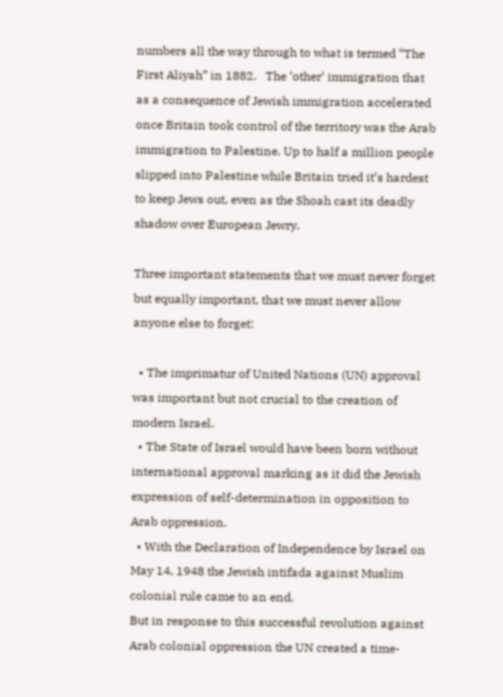numbers all the way through to what is termed “The First Aliyah” in 1882.   The ‘other’ immigration that as a consequence of Jewish immigration accelerated once Britain took control of the territory was the Arab immigration to Palestine. Up to half a million people slipped into Palestine while Britain tried it’s hardest to keep Jews out, even as the Shoah cast its deadly shadow over European Jewry.

Three important statements that we must never forget but equally important, that we must never allow anyone else to forget:

  • The imprimatur of United Nations (UN) approval was important but not crucial to the creation of modern Israel.
  • The State of Israel would have been born without international approval marking as it did the Jewish expression of self-determination in opposition to Arab oppression.
  • With the Declaration of Independence by Israel on May 14, 1948 the Jewish intifada against Muslim colonial rule came to an end.
But in response to this successful revolution against Arab colonial oppression the UN created a time-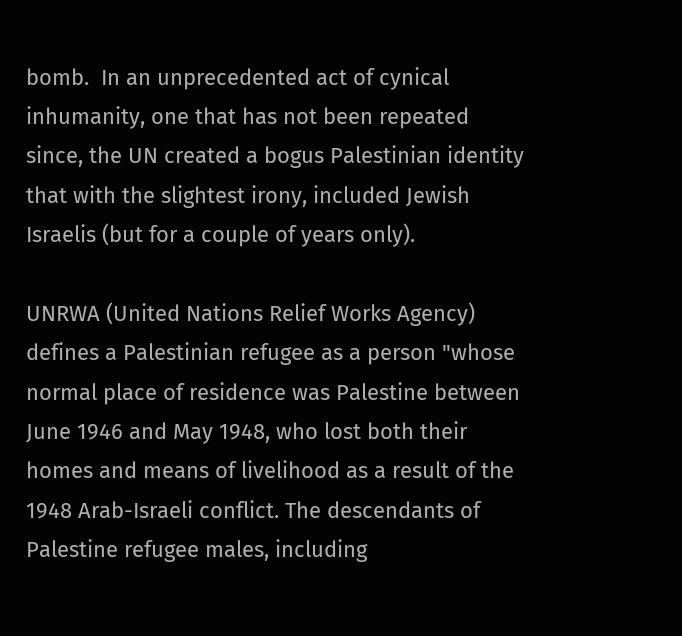bomb.  In an unprecedented act of cynical inhumanity, one that has not been repeated since, the UN created a bogus Palestinian identity that with the slightest irony, included Jewish Israelis (but for a couple of years only).

UNRWA (United Nations Relief Works Agency) defines a Palestinian refugee as a person "whose normal place of residence was Palestine between June 1946 and May 1948, who lost both their homes and means of livelihood as a result of the 1948 Arab-Israeli conflict. The descendants of Palestine refugee males, including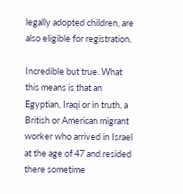legally adopted children, are also eligible for registration.

Incredible but true. What this means is that an Egyptian, Iraqi or in truth, a British or American migrant worker who arrived in Israel at the age of 47 and resided there sometime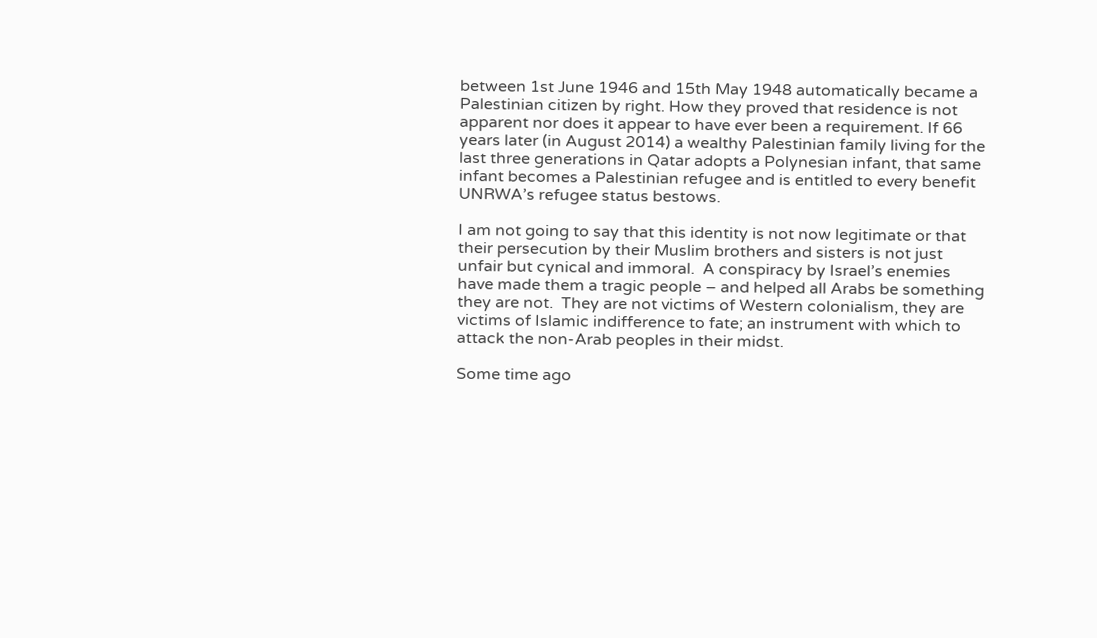between 1st June 1946 and 15th May 1948 automatically became a Palestinian citizen by right. How they proved that residence is not apparent nor does it appear to have ever been a requirement. If 66 years later (in August 2014) a wealthy Palestinian family living for the last three generations in Qatar adopts a Polynesian infant, that same infant becomes a Palestinian refugee and is entitled to every benefit UNRWA’s refugee status bestows.

I am not going to say that this identity is not now legitimate or that their persecution by their Muslim brothers and sisters is not just unfair but cynical and immoral.  A conspiracy by Israel’s enemies have made them a tragic people – and helped all Arabs be something they are not.  They are not victims of Western colonialism, they are victims of Islamic indifference to fate; an instrument with which to attack the non-Arab peoples in their midst.

Some time ago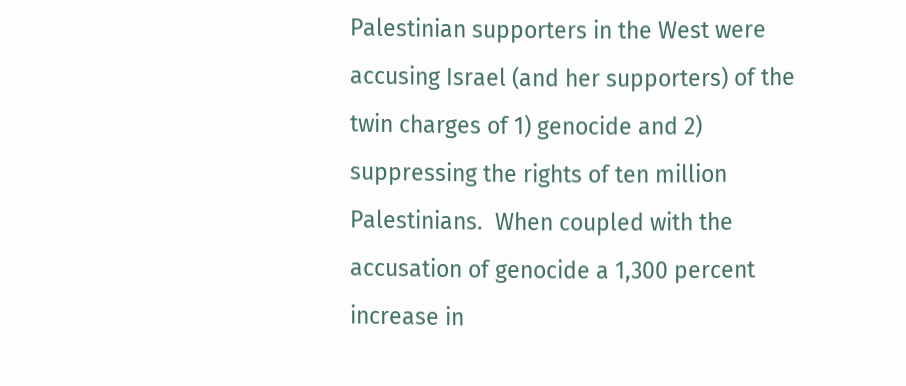Palestinian supporters in the West were accusing Israel (and her supporters) of the twin charges of 1) genocide and 2) suppressing the rights of ten million Palestinians.  When coupled with the accusation of genocide a 1,300 percent increase in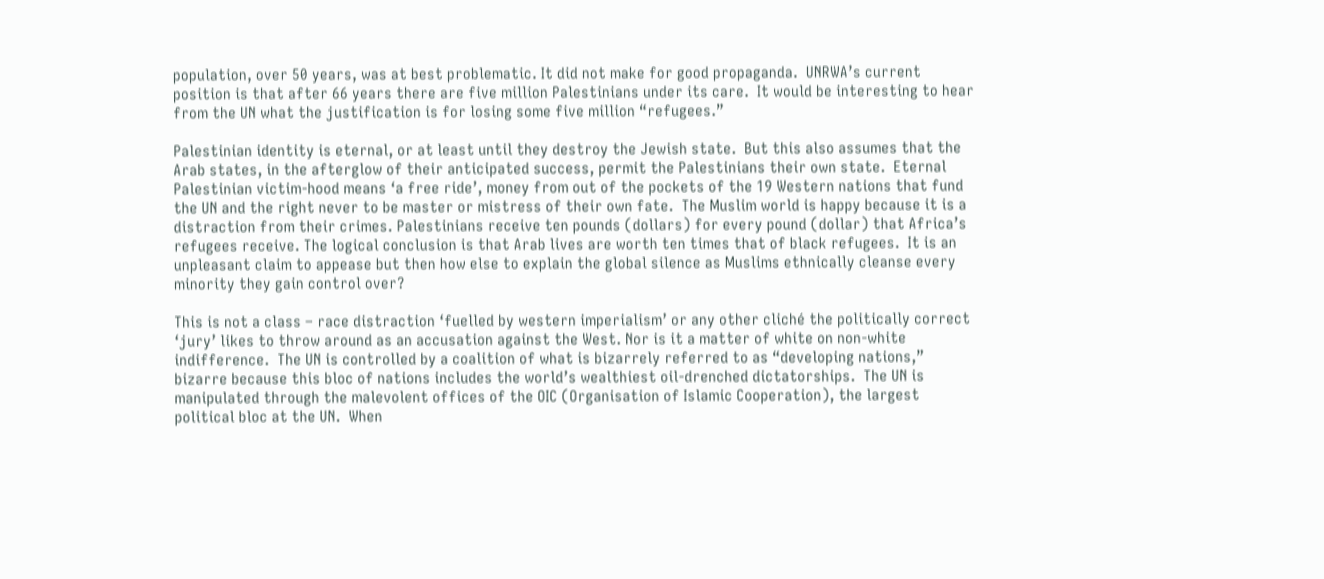population, over 50 years, was at best problematic. It did not make for good propaganda.  UNRWA’s current position is that after 66 years there are five million Palestinians under its care.  It would be interesting to hear from the UN what the justification is for losing some five million “refugees.”

Palestinian identity is eternal, or at least until they destroy the Jewish state.  But this also assumes that the Arab states, in the afterglow of their anticipated success, permit the Palestinians their own state.  Eternal Palestinian victim-hood means ‘a free ride’, money from out of the pockets of the 19 Western nations that fund the UN and the right never to be master or mistress of their own fate.  The Muslim world is happy because it is a distraction from their crimes. Palestinians receive ten pounds (dollars) for every pound (dollar) that Africa’s refugees receive. The logical conclusion is that Arab lives are worth ten times that of black refugees.  It is an unpleasant claim to appease but then how else to explain the global silence as Muslims ethnically cleanse every minority they gain control over?

This is not a class – race distraction ‘fuelled by western imperialism’ or any other cliché the politically correct ‘jury’ likes to throw around as an accusation against the West. Nor is it a matter of white on non-white indifference.  The UN is controlled by a coalition of what is bizarrely referred to as “developing nations,” bizarre because this bloc of nations includes the world’s wealthiest oil-drenched dictatorships.  The UN is manipulated through the malevolent offices of the OIC (Organisation of Islamic Cooperation), the largest political bloc at the UN.  When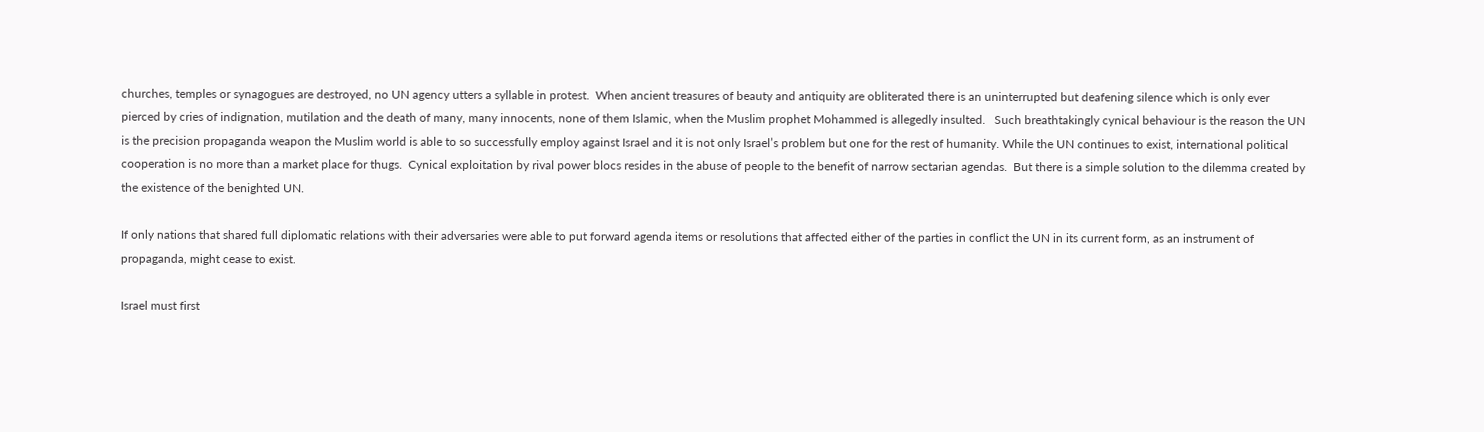churches, temples or synagogues are destroyed, no UN agency utters a syllable in protest.  When ancient treasures of beauty and antiquity are obliterated there is an uninterrupted but deafening silence which is only ever pierced by cries of indignation, mutilation and the death of many, many innocents, none of them Islamic, when the Muslim prophet Mohammed is allegedly insulted.   Such breathtakingly cynical behaviour is the reason the UN is the precision propaganda weapon the Muslim world is able to so successfully employ against Israel and it is not only Israel’s problem but one for the rest of humanity. While the UN continues to exist, international political cooperation is no more than a market place for thugs.  Cynical exploitation by rival power blocs resides in the abuse of people to the benefit of narrow sectarian agendas.  But there is a simple solution to the dilemma created by the existence of the benighted UN.

If only nations that shared full diplomatic relations with their adversaries were able to put forward agenda items or resolutions that affected either of the parties in conflict the UN in its current form, as an instrument of propaganda, might cease to exist.

Israel must first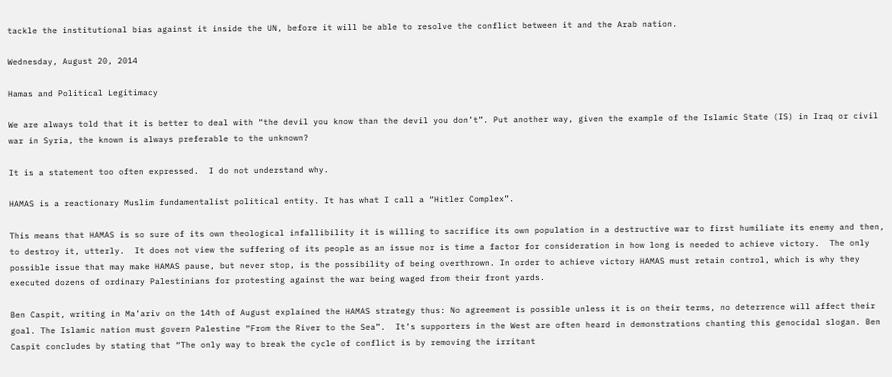tackle the institutional bias against it inside the UN, before it will be able to resolve the conflict between it and the Arab nation.

Wednesday, August 20, 2014

Hamas and Political Legitimacy

We are always told that it is better to deal with “the devil you know than the devil you don’t”. Put another way, given the example of the Islamic State (IS) in Iraq or civil war in Syria, the known is always preferable to the unknown?

It is a statement too often expressed.  I do not understand why.

HAMAS is a reactionary Muslim fundamentalist political entity. It has what I call a “Hitler Complex”.

This means that HAMAS is so sure of its own theological infallibility it is willing to sacrifice its own population in a destructive war to first humiliate its enemy and then, to destroy it, utterly.  It does not view the suffering of its people as an issue nor is time a factor for consideration in how long is needed to achieve victory.  The only possible issue that may make HAMAS pause, but never stop, is the possibility of being overthrown. In order to achieve victory HAMAS must retain control, which is why they executed dozens of ordinary Palestinians for protesting against the war being waged from their front yards.

Ben Caspit, writing in Ma’ariv on the 14th of August explained the HAMAS strategy thus: No agreement is possible unless it is on their terms, no deterrence will affect their goal. The Islamic nation must govern Palestine “From the River to the Sea”.  It’s supporters in the West are often heard in demonstrations chanting this genocidal slogan. Ben Caspit concludes by stating that “The only way to break the cycle of conflict is by removing the irritant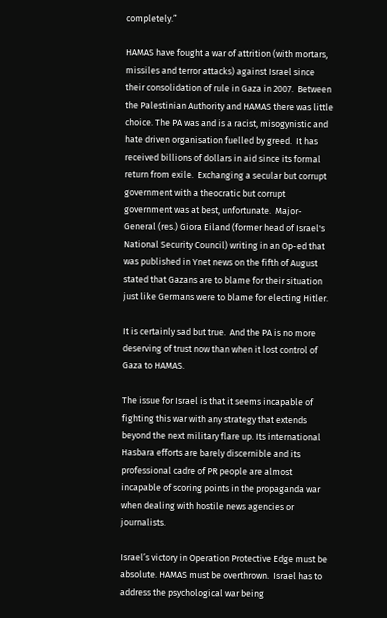completely.”

HAMAS have fought a war of attrition (with mortars, missiles and terror attacks) against Israel since their consolidation of rule in Gaza in 2007.  Between the Palestinian Authority and HAMAS there was little choice. The PA was and is a racist, misogynistic and hate driven organisation fuelled by greed.  It has received billions of dollars in aid since its formal return from exile.  Exchanging a secular but corrupt government with a theocratic but corrupt government was at best, unfortunate.  Major-General (res.) Giora Eiland (former head of Israel's National Security Council) writing in an Op-ed that was published in Ynet news on the fifth of August stated that Gazans are to blame for their situation just like Germans were to blame for electing Hitler.

It is certainly sad but true.  And the PA is no more deserving of trust now than when it lost control of Gaza to HAMAS.

The issue for Israel is that it seems incapable of fighting this war with any strategy that extends beyond the next military flare up. Its international Hasbara efforts are barely discernible and its professional cadre of PR people are almost incapable of scoring points in the propaganda war when dealing with hostile news agencies or journalists.

Israel’s victory in Operation Protective Edge must be absolute. HAMAS must be overthrown.  Israel has to address the psychological war being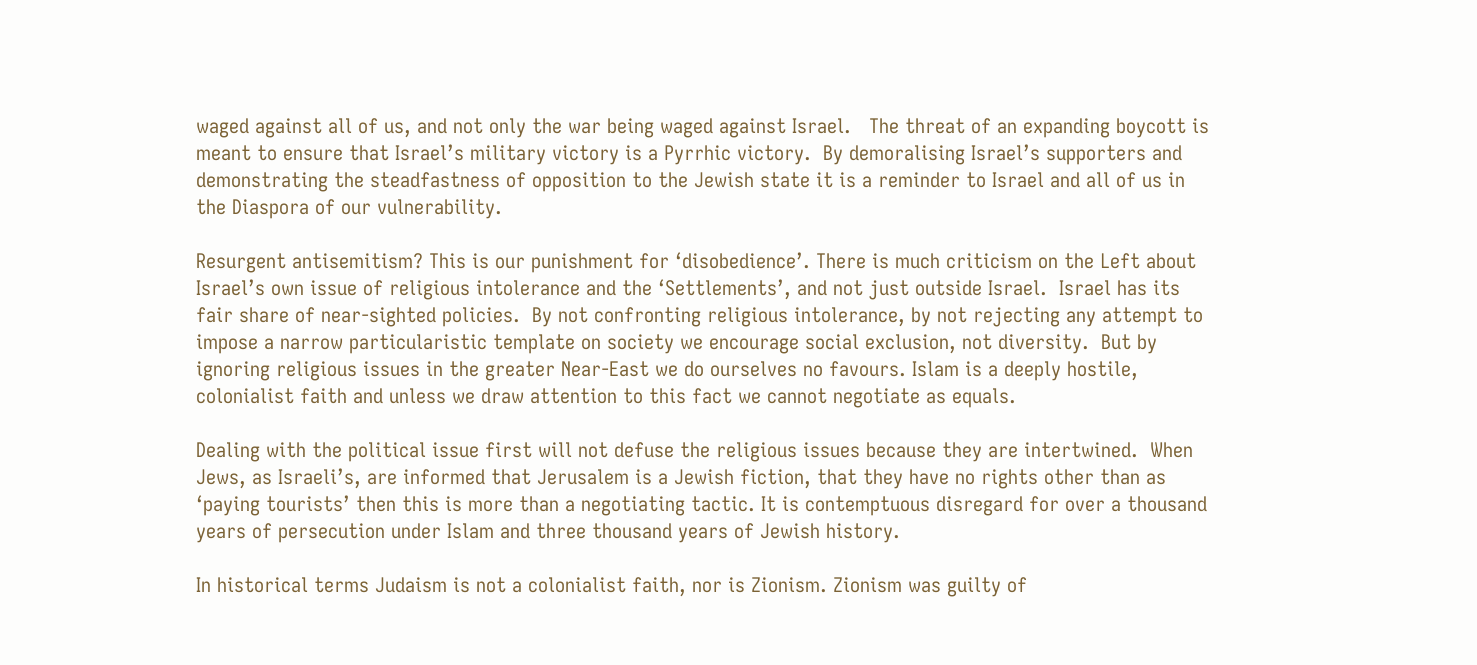waged against all of us, and not only the war being waged against Israel.   The threat of an expanding boycott is meant to ensure that Israel’s military victory is a Pyrrhic victory.  By demoralising Israel’s supporters and demonstrating the steadfastness of opposition to the Jewish state it is a reminder to Israel and all of us in the Diaspora of our vulnerability.

Resurgent antisemitism? This is our punishment for ‘disobedience’. There is much criticism on the Left about Israel’s own issue of religious intolerance and the ‘Settlements’, and not just outside Israel.  Israel has its fair share of near-sighted policies.  By not confronting religious intolerance, by not rejecting any attempt to impose a narrow particularistic template on society we encourage social exclusion, not diversity.  But by ignoring religious issues in the greater Near-East we do ourselves no favours. Islam is a deeply hostile, colonialist faith and unless we draw attention to this fact we cannot negotiate as equals.

Dealing with the political issue first will not defuse the religious issues because they are intertwined.  When Jews, as Israeli’s, are informed that Jerusalem is a Jewish fiction, that they have no rights other than as ‘paying tourists’ then this is more than a negotiating tactic. It is contemptuous disregard for over a thousand years of persecution under Islam and three thousand years of Jewish history.

In historical terms Judaism is not a colonialist faith, nor is Zionism. Zionism was guilty of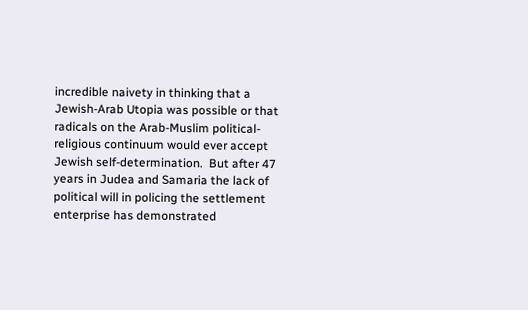incredible naivety in thinking that a Jewish-Arab Utopia was possible or that radicals on the Arab-Muslim political-religious continuum would ever accept Jewish self-determination.  But after 47 years in Judea and Samaria the lack of political will in policing the settlement enterprise has demonstrated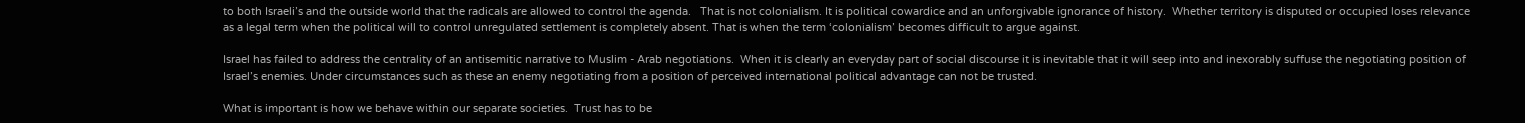to both Israeli’s and the outside world that the radicals are allowed to control the agenda.   That is not colonialism. It is political cowardice and an unforgivable ignorance of history.  Whether territory is disputed or occupied loses relevance as a legal term when the political will to control unregulated settlement is completely absent. That is when the term ‘colonialism’ becomes difficult to argue against.

Israel has failed to address the centrality of an antisemitic narrative to Muslim - Arab negotiations.  When it is clearly an everyday part of social discourse it is inevitable that it will seep into and inexorably suffuse the negotiating position of Israel’s enemies. Under circumstances such as these an enemy negotiating from a position of perceived international political advantage can not be trusted.

What is important is how we behave within our separate societies.  Trust has to be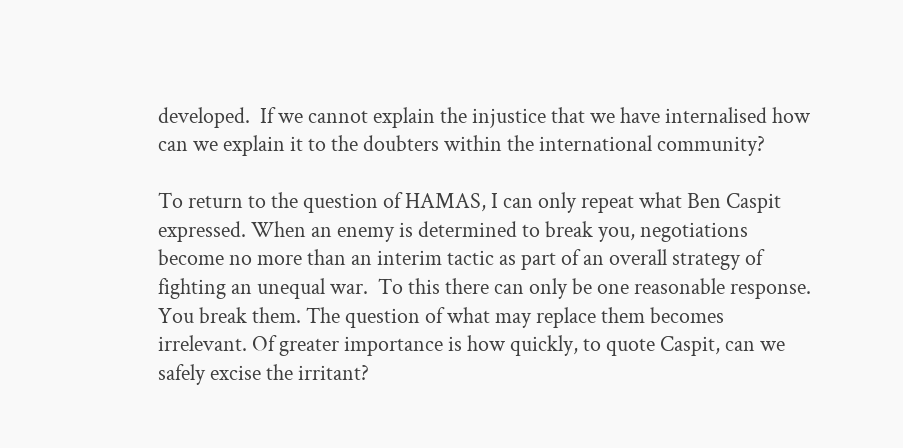developed.  If we cannot explain the injustice that we have internalised how can we explain it to the doubters within the international community?

To return to the question of HAMAS, I can only repeat what Ben Caspit expressed. When an enemy is determined to break you, negotiations become no more than an interim tactic as part of an overall strategy of fighting an unequal war.  To this there can only be one reasonable response. You break them. The question of what may replace them becomes irrelevant. Of greater importance is how quickly, to quote Caspit, can we safely excise the irritant?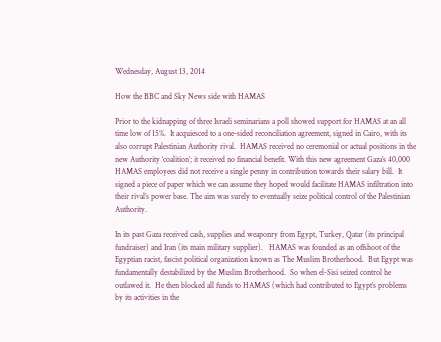Wednesday, August 13, 2014

How the BBC and Sky News side with HAMAS

Prior to the kidnapping of three Israeli seminarians a poll showed support for HAMAS at an all time low of 15%.  It acquiesced to a one-sided reconciliation agreement, signed in Cairo, with its also corrupt Palestinian Authority rival.  HAMAS received no ceremonial or actual positions in the new Authority ‘coalition’; it received no financial benefit. With this new agreement Gaza’s 40,000 HAMAS employees did not receive a single penny in contribution towards their salary bill.  It signed a piece of paper which we can assume they hoped would facilitate HAMAS infiltration into their rival’s power base. The aim was surely to eventually seize political control of the Palestinian Authority.

In its past Gaza received cash, supplies and weaponry from Egypt, Turkey, Qatar (its principal fundraiser) and Iran (its main military supplier).   HAMAS was founded as an offshoot of the Egyptian racist, fascist political organization known as The Muslim Brotherhood.  But Egypt was fundamentally destabilized by the Muslim Brotherhood.  So when el-Sisi seized control he outlawed it.  He then blocked all funds to HAMAS (which had contributed to Egypt’s problems by its activities in the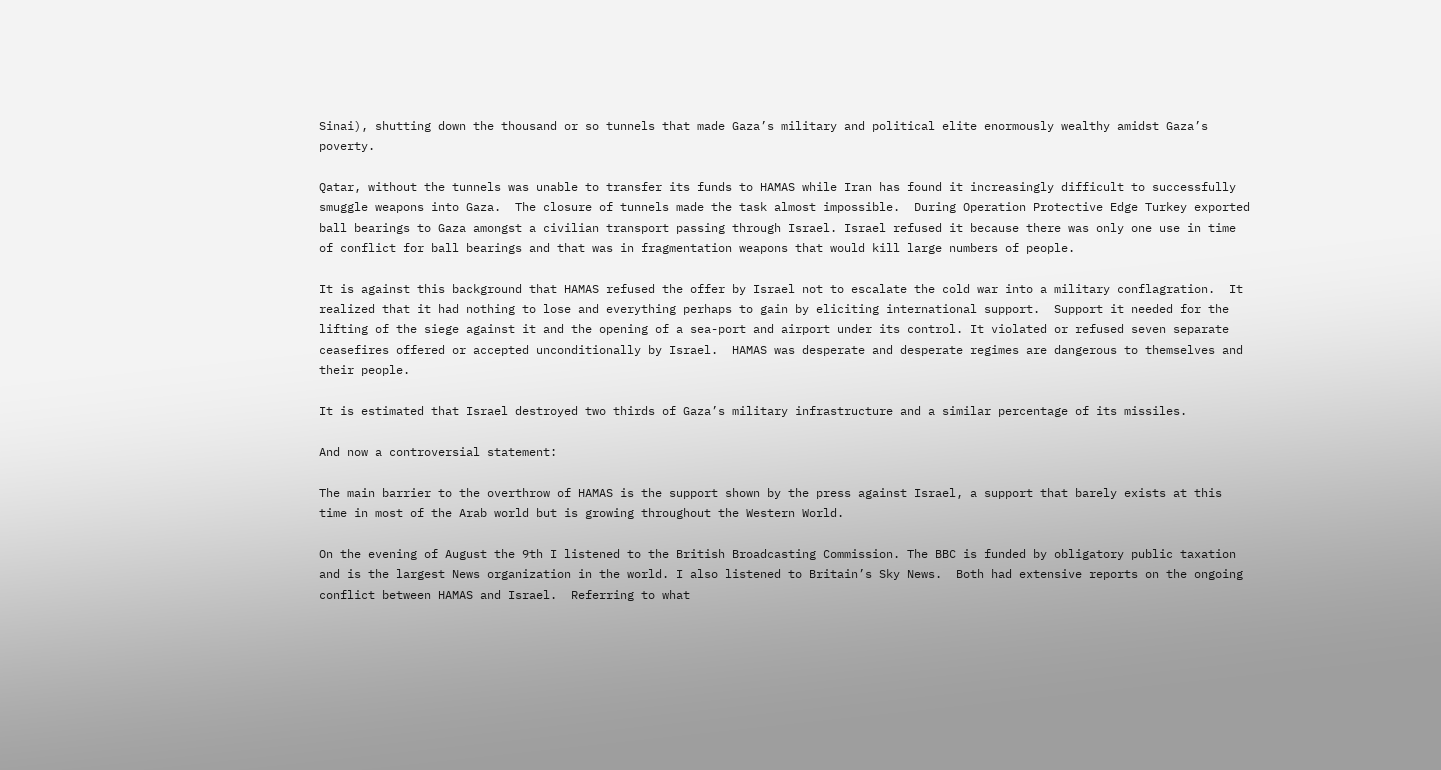Sinai), shutting down the thousand or so tunnels that made Gaza’s military and political elite enormously wealthy amidst Gaza’s poverty.

Qatar, without the tunnels was unable to transfer its funds to HAMAS while Iran has found it increasingly difficult to successfully smuggle weapons into Gaza.  The closure of tunnels made the task almost impossible.  During Operation Protective Edge Turkey exported ball bearings to Gaza amongst a civilian transport passing through Israel. Israel refused it because there was only one use in time of conflict for ball bearings and that was in fragmentation weapons that would kill large numbers of people.

It is against this background that HAMAS refused the offer by Israel not to escalate the cold war into a military conflagration.  It realized that it had nothing to lose and everything perhaps to gain by eliciting international support.  Support it needed for the lifting of the siege against it and the opening of a sea-port and airport under its control. It violated or refused seven separate ceasefires offered or accepted unconditionally by Israel.  HAMAS was desperate and desperate regimes are dangerous to themselves and their people.

It is estimated that Israel destroyed two thirds of Gaza’s military infrastructure and a similar percentage of its missiles.

And now a controversial statement:

The main barrier to the overthrow of HAMAS is the support shown by the press against Israel, a support that barely exists at this time in most of the Arab world but is growing throughout the Western World.

On the evening of August the 9th I listened to the British Broadcasting Commission. The BBC is funded by obligatory public taxation and is the largest News organization in the world. I also listened to Britain’s Sky News.  Both had extensive reports on the ongoing conflict between HAMAS and Israel.  Referring to what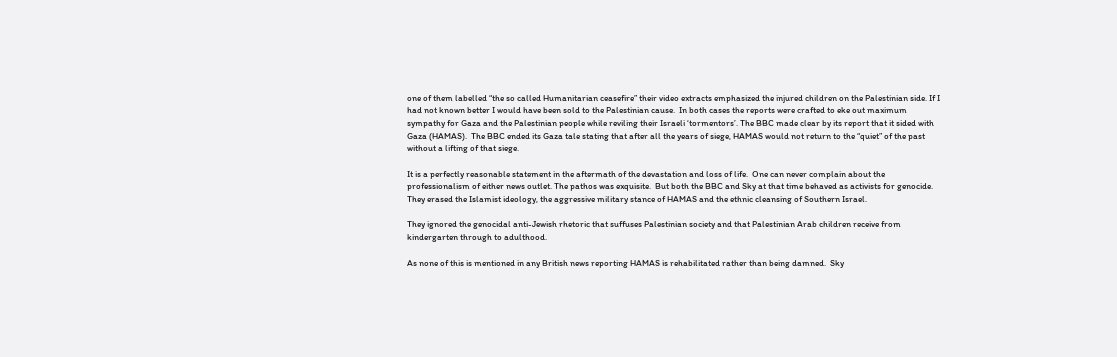one of them labelled “the so called Humanitarian ceasefire” their video extracts emphasized the injured children on the Palestinian side. If I had not known better I would have been sold to the Palestinian cause.  In both cases the reports were crafted to eke out maximum sympathy for Gaza and the Palestinian people while reviling their Israeli ‘tormentors’. The BBC made clear by its report that it sided with Gaza (HAMAS).  The BBC ended its Gaza tale stating that after all the years of siege, HAMAS would not return to the “quiet” of the past without a lifting of that siege.

It is a perfectly reasonable statement in the aftermath of the devastation and loss of life.  One can never complain about the professionalism of either news outlet. The pathos was exquisite.  But both the BBC and Sky at that time behaved as activists for genocide. They erased the Islamist ideology, the aggressive military stance of HAMAS and the ethnic cleansing of Southern Israel.

They ignored the genocidal anti-Jewish rhetoric that suffuses Palestinian society and that Palestinian Arab children receive from kindergarten through to adulthood.

As none of this is mentioned in any British news reporting HAMAS is rehabilitated rather than being damned.  Sky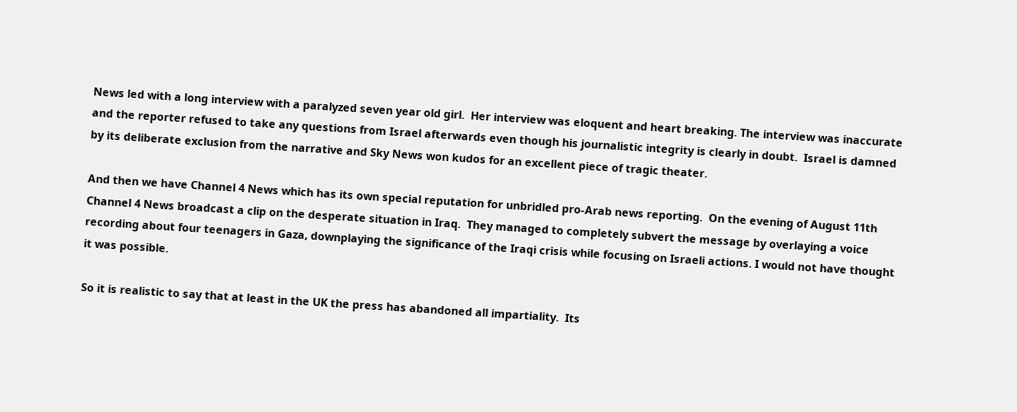News led with a long interview with a paralyzed seven year old girl.  Her interview was eloquent and heart breaking. The interview was inaccurate and the reporter refused to take any questions from Israel afterwards even though his journalistic integrity is clearly in doubt.  Israel is damned by its deliberate exclusion from the narrative and Sky News won kudos for an excellent piece of tragic theater.

And then we have Channel 4 News which has its own special reputation for unbridled pro-Arab news reporting.  On the evening of August 11th Channel 4 News broadcast a clip on the desperate situation in Iraq.  They managed to completely subvert the message by overlaying a voice recording about four teenagers in Gaza, downplaying the significance of the Iraqi crisis while focusing on Israeli actions. I would not have thought it was possible.

So it is realistic to say that at least in the UK the press has abandoned all impartiality.  Its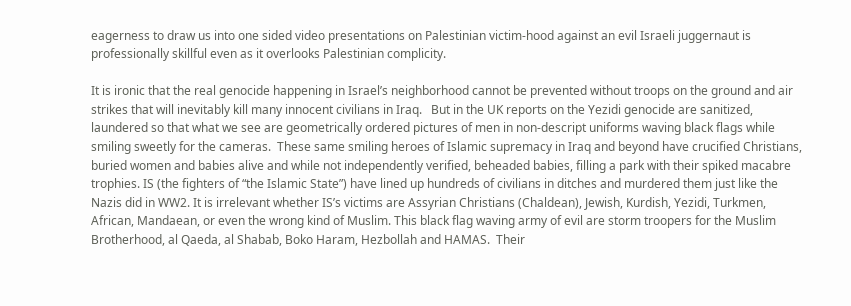eagerness to draw us into one sided video presentations on Palestinian victim-hood against an evil Israeli juggernaut is professionally skillful even as it overlooks Palestinian complicity.

It is ironic that the real genocide happening in Israel’s neighborhood cannot be prevented without troops on the ground and air strikes that will inevitably kill many innocent civilians in Iraq.   But in the UK reports on the Yezidi genocide are sanitized, laundered so that what we see are geometrically ordered pictures of men in non-descript uniforms waving black flags while smiling sweetly for the cameras.  These same smiling heroes of Islamic supremacy in Iraq and beyond have crucified Christians, buried women and babies alive and while not independently verified, beheaded babies, filling a park with their spiked macabre trophies. IS (the fighters of “the Islamic State”) have lined up hundreds of civilians in ditches and murdered them just like the Nazis did in WW2. It is irrelevant whether IS’s victims are Assyrian Christians (Chaldean), Jewish, Kurdish, Yezidi, Turkmen, African, Mandaean, or even the wrong kind of Muslim. This black flag waving army of evil are storm troopers for the Muslim Brotherhood, al Qaeda, al Shabab, Boko Haram, Hezbollah and HAMAS.  Their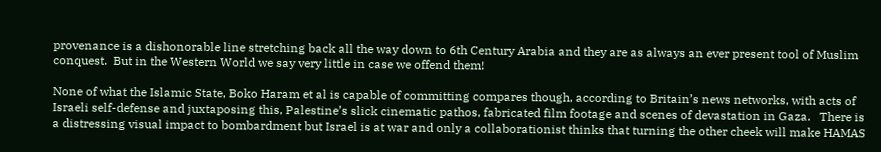provenance is a dishonorable line stretching back all the way down to 6th Century Arabia and they are as always an ever present tool of Muslim conquest.  But in the Western World we say very little in case we offend them!

None of what the Islamic State, Boko Haram et al is capable of committing compares though, according to Britain’s news networks, with acts of Israeli self-defense and juxtaposing this, Palestine’s slick cinematic pathos, fabricated film footage and scenes of devastation in Gaza.   There is a distressing visual impact to bombardment but Israel is at war and only a collaborationist thinks that turning the other cheek will make HAMAS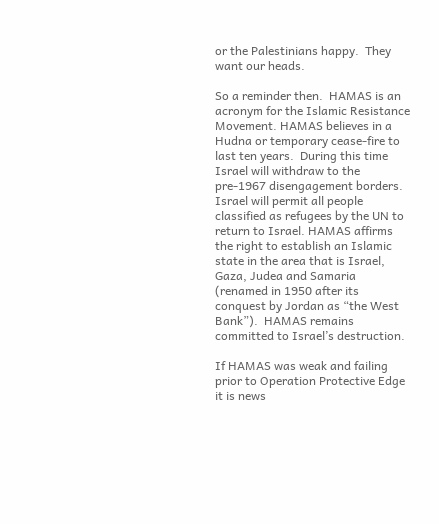or the Palestinians happy.  They want our heads.

So a reminder then.  HAMAS is an acronym for the Islamic Resistance Movement. HAMAS believes in a Hudna or temporary cease-fire to last ten years.  During this time Israel will withdraw to the pre-1967 disengagement borders.  Israel will permit all people classified as refugees by the UN to return to Israel. HAMAS affirms the right to establish an Islamic state in the area that is Israel, Gaza, Judea and Samaria (renamed in 1950 after its conquest by Jordan as “the West Bank”).  HAMAS remains committed to Israel’s destruction.

If HAMAS was weak and failing prior to Operation Protective Edge it is news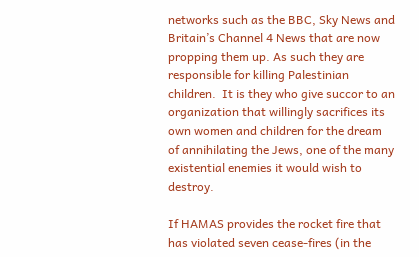networks such as the BBC, Sky News and Britain’s Channel 4 News that are now propping them up. As such they are responsible for killing Palestinian children.  It is they who give succor to an organization that willingly sacrifices its own women and children for the dream of annihilating the Jews, one of the many existential enemies it would wish to destroy.

If HAMAS provides the rocket fire that has violated seven cease-fires (in the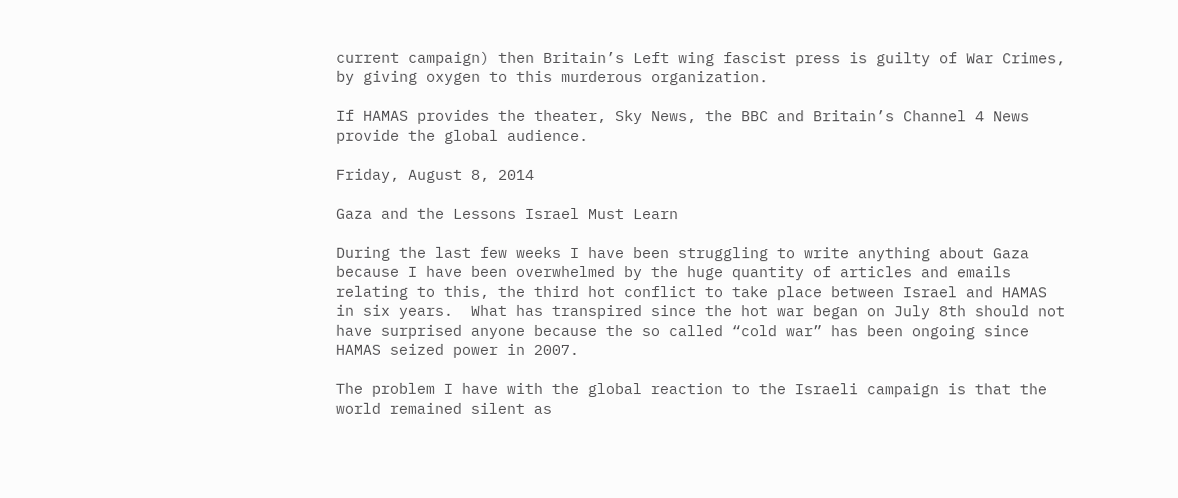current campaign) then Britain’s Left wing fascist press is guilty of War Crimes, by giving oxygen to this murderous organization.

If HAMAS provides the theater, Sky News, the BBC and Britain’s Channel 4 News provide the global audience.

Friday, August 8, 2014

Gaza and the Lessons Israel Must Learn

During the last few weeks I have been struggling to write anything about Gaza because I have been overwhelmed by the huge quantity of articles and emails relating to this, the third hot conflict to take place between Israel and HAMAS in six years.  What has transpired since the hot war began on July 8th should not have surprised anyone because the so called “cold war” has been ongoing since HAMAS seized power in 2007.

The problem I have with the global reaction to the Israeli campaign is that the world remained silent as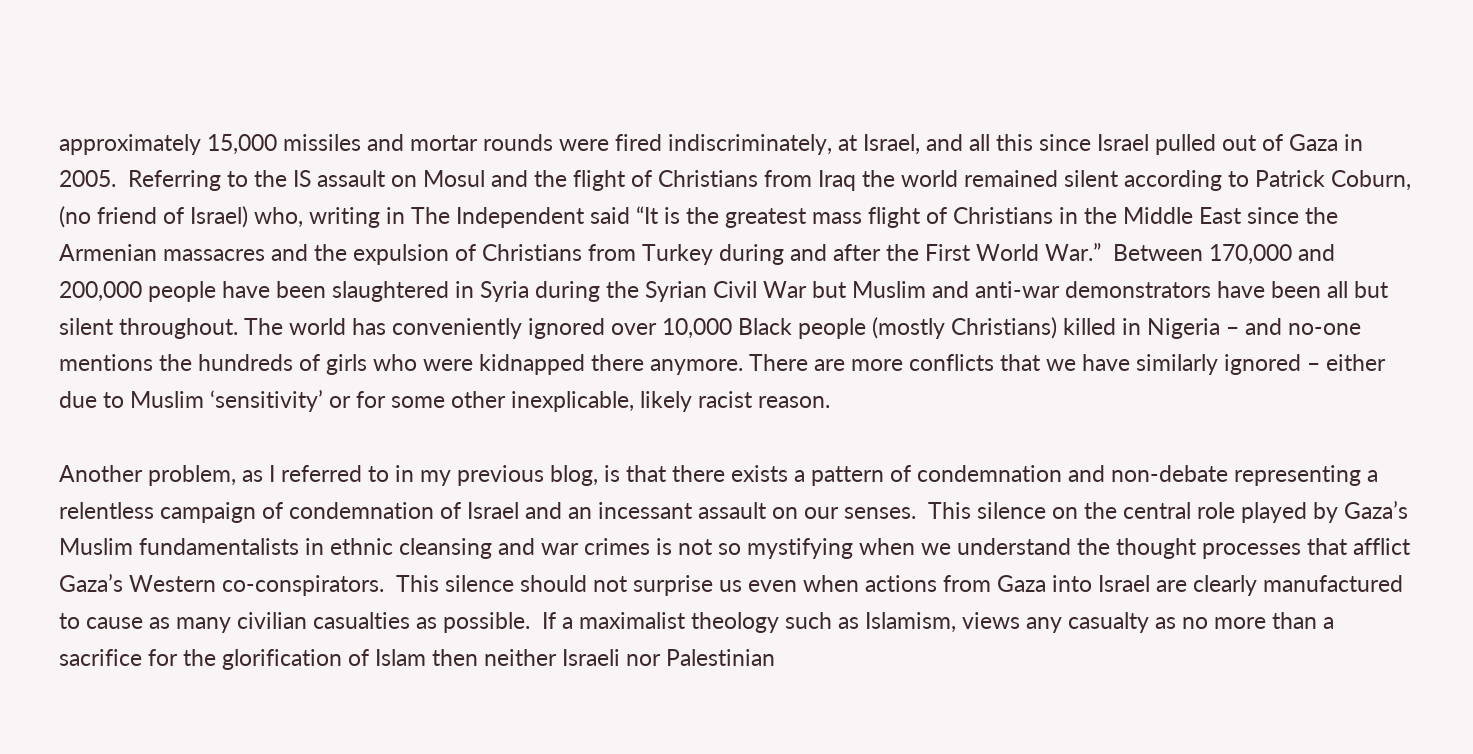approximately 15,000 missiles and mortar rounds were fired indiscriminately, at Israel, and all this since Israel pulled out of Gaza in 2005.  Referring to the IS assault on Mosul and the flight of Christians from Iraq the world remained silent according to Patrick Coburn, (no friend of Israel) who, writing in The Independent said “It is the greatest mass flight of Christians in the Middle East since the Armenian massacres and the expulsion of Christians from Turkey during and after the First World War.”  Between 170,000 and 200,000 people have been slaughtered in Syria during the Syrian Civil War but Muslim and anti-war demonstrators have been all but silent throughout. The world has conveniently ignored over 10,000 Black people (mostly Christians) killed in Nigeria – and no-one mentions the hundreds of girls who were kidnapped there anymore. There are more conflicts that we have similarly ignored – either due to Muslim ‘sensitivity’ or for some other inexplicable, likely racist reason.

Another problem, as I referred to in my previous blog, is that there exists a pattern of condemnation and non-debate representing a relentless campaign of condemnation of Israel and an incessant assault on our senses.  This silence on the central role played by Gaza’s Muslim fundamentalists in ethnic cleansing and war crimes is not so mystifying when we understand the thought processes that afflict Gaza’s Western co-conspirators.  This silence should not surprise us even when actions from Gaza into Israel are clearly manufactured to cause as many civilian casualties as possible.  If a maximalist theology such as Islamism, views any casualty as no more than a sacrifice for the glorification of Islam then neither Israeli nor Palestinian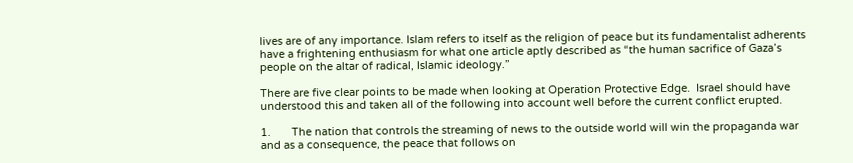lives are of any importance. Islam refers to itself as the religion of peace but its fundamentalist adherents have a frightening enthusiasm for what one article aptly described as “the human sacrifice of Gaza’s people on the altar of radical, Islamic ideology.”

There are five clear points to be made when looking at Operation Protective Edge.  Israel should have understood this and taken all of the following into account well before the current conflict erupted.

1.       The nation that controls the streaming of news to the outside world will win the propaganda war and as a consequence, the peace that follows on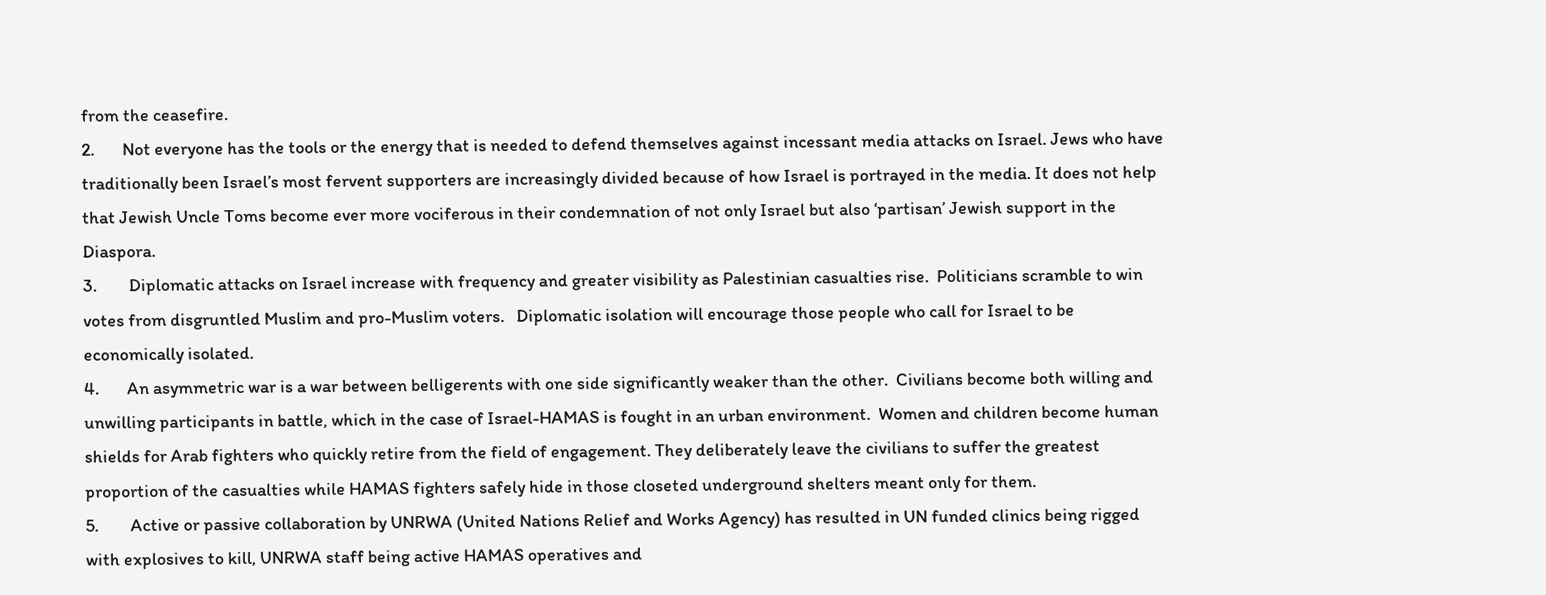from the ceasefire.
2.       Not everyone has the tools or the energy that is needed to defend themselves against incessant media attacks on Israel. Jews who have traditionally been Israel’s most fervent supporters are increasingly divided because of how Israel is portrayed in the media. It does not help that Jewish Uncle Toms become ever more vociferous in their condemnation of not only Israel but also ‘partisan’ Jewish support in the Diaspora.
3.        Diplomatic attacks on Israel increase with frequency and greater visibility as Palestinian casualties rise.  Politicians scramble to win votes from disgruntled Muslim and pro-Muslim voters.   Diplomatic isolation will encourage those people who call for Israel to be economically isolated.
4.       An asymmetric war is a war between belligerents with one side significantly weaker than the other.  Civilians become both willing and unwilling participants in battle, which in the case of Israel-HAMAS is fought in an urban environment.  Women and children become human shields for Arab fighters who quickly retire from the field of engagement. They deliberately leave the civilians to suffer the greatest proportion of the casualties while HAMAS fighters safely hide in those closeted underground shelters meant only for them.
5.        Active or passive collaboration by UNRWA (United Nations Relief and Works Agency) has resulted in UN funded clinics being rigged with explosives to kill, UNRWA staff being active HAMAS operatives and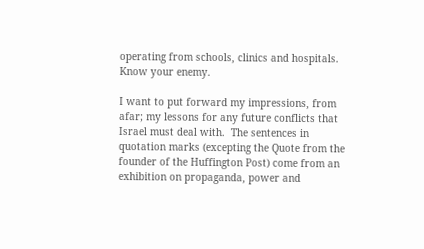operating from schools, clinics and hospitals. Know your enemy.

I want to put forward my impressions, from afar; my lessons for any future conflicts that Israel must deal with.  The sentences in quotation marks (excepting the Quote from the founder of the Huffington Post) come from an exhibition on propaganda, power and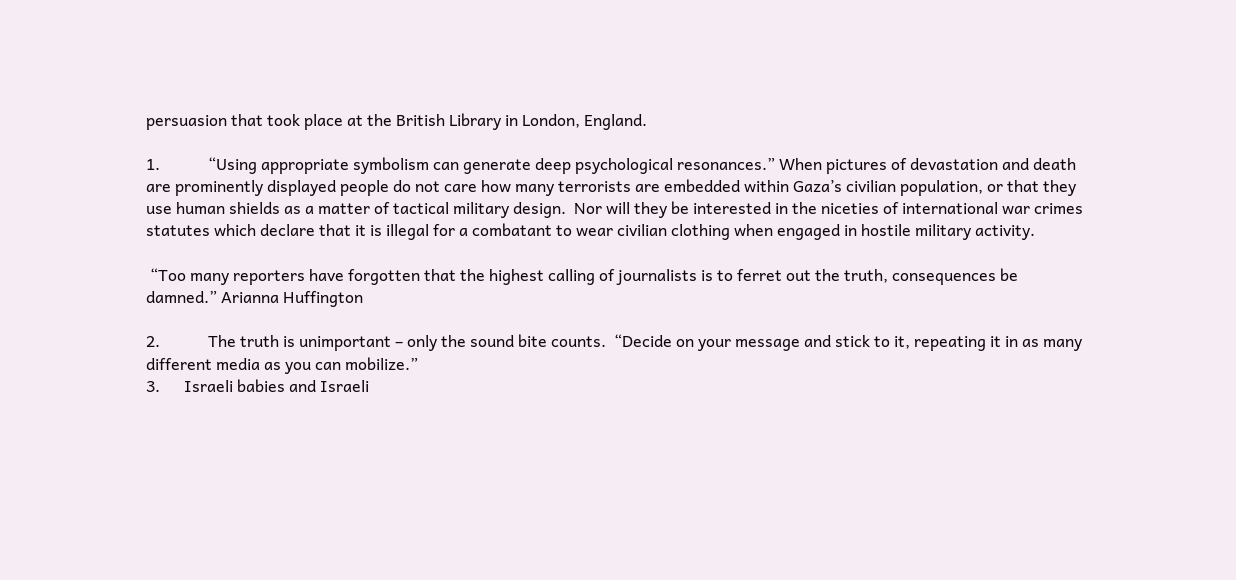persuasion that took place at the British Library in London, England.

1.            “Using appropriate symbolism can generate deep psychological resonances.” When pictures of devastation and death are prominently displayed people do not care how many terrorists are embedded within Gaza’s civilian population, or that they use human shields as a matter of tactical military design.  Nor will they be interested in the niceties of international war crimes statutes which declare that it is illegal for a combatant to wear civilian clothing when engaged in hostile military activity.

 “Too many reporters have forgotten that the highest calling of journalists is to ferret out the truth, consequences be damned.” Arianna Huffington

2.            The truth is unimportant – only the sound bite counts.  “Decide on your message and stick to it, repeating it in as many different media as you can mobilize.”
3.      Israeli babies and Israeli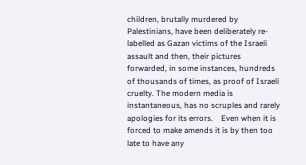children, brutally murdered by Palestinians, have been deliberately re-labelled as Gazan victims of the Israeli assault and then, their pictures forwarded, in some instances, hundreds of thousands of times, as proof of Israeli cruelty. The modern media is instantaneous, has no scruples and rarely apologies for its errors.    Even when it is forced to make amends it is by then too late to have any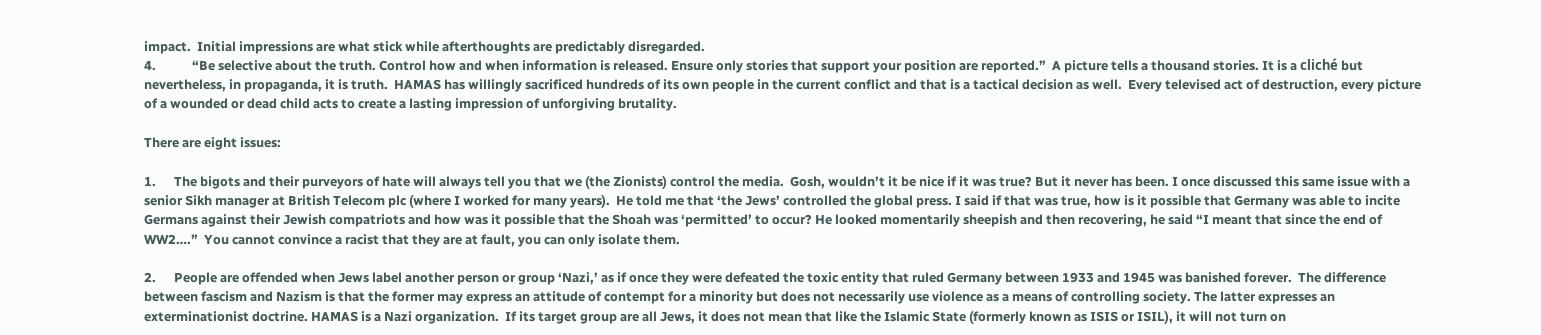impact.  Initial impressions are what stick while afterthoughts are predictably disregarded.
4.            “Be selective about the truth. Control how and when information is released. Ensure only stories that support your position are reported.”  A picture tells a thousand stories. It is a cliché but nevertheless, in propaganda, it is truth.  HAMAS has willingly sacrificed hundreds of its own people in the current conflict and that is a tactical decision as well.  Every televised act of destruction, every picture of a wounded or dead child acts to create a lasting impression of unforgiving brutality.

There are eight issues:

1.      The bigots and their purveyors of hate will always tell you that we (the Zionists) control the media.  Gosh, wouldn’t it be nice if it was true? But it never has been. I once discussed this same issue with a senior Sikh manager at British Telecom plc (where I worked for many years).  He told me that ‘the Jews’ controlled the global press. I said if that was true, how is it possible that Germany was able to incite Germans against their Jewish compatriots and how was it possible that the Shoah was ‘permitted’ to occur? He looked momentarily sheepish and then recovering, he said “I meant that since the end of WW2….”  You cannot convince a racist that they are at fault, you can only isolate them.

2.      People are offended when Jews label another person or group ‘Nazi,’ as if once they were defeated the toxic entity that ruled Germany between 1933 and 1945 was banished forever.  The difference between fascism and Nazism is that the former may express an attitude of contempt for a minority but does not necessarily use violence as a means of controlling society. The latter expresses an exterminationist doctrine. HAMAS is a Nazi organization.  If its target group are all Jews, it does not mean that like the Islamic State (formerly known as ISIS or ISIL), it will not turn on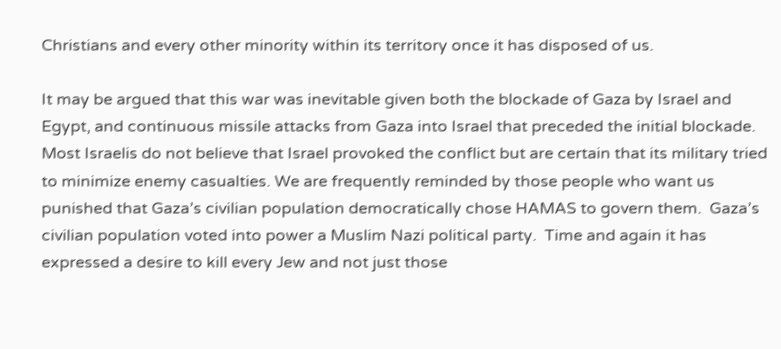Christians and every other minority within its territory once it has disposed of us.

It may be argued that this war was inevitable given both the blockade of Gaza by Israel and Egypt, and continuous missile attacks from Gaza into Israel that preceded the initial blockade.  Most Israelis do not believe that Israel provoked the conflict but are certain that its military tried to minimize enemy casualties. We are frequently reminded by those people who want us punished that Gaza’s civilian population democratically chose HAMAS to govern them.  Gaza’s civilian population voted into power a Muslim Nazi political party.  Time and again it has expressed a desire to kill every Jew and not just those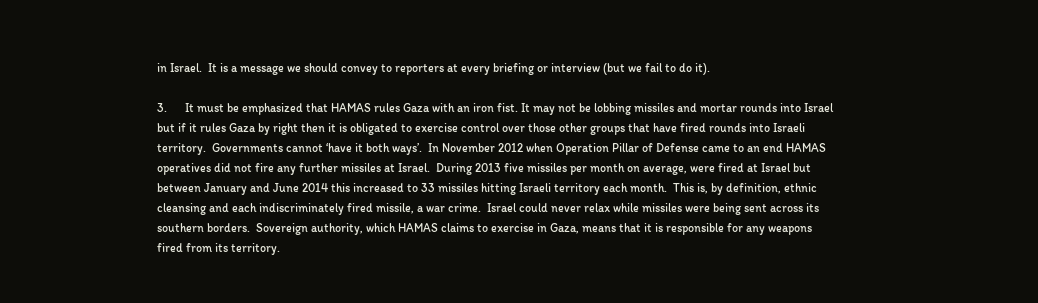in Israel.  It is a message we should convey to reporters at every briefing or interview (but we fail to do it).

3.      It must be emphasized that HAMAS rules Gaza with an iron fist. It may not be lobbing missiles and mortar rounds into Israel but if it rules Gaza by right then it is obligated to exercise control over those other groups that have fired rounds into Israeli territory.  Governments cannot ‘have it both ways’.  In November 2012 when Operation Pillar of Defense came to an end HAMAS operatives did not fire any further missiles at Israel.  During 2013 five missiles per month on average, were fired at Israel but between January and June 2014 this increased to 33 missiles hitting Israeli territory each month.  This is, by definition, ethnic cleansing and each indiscriminately fired missile, a war crime.  Israel could never relax while missiles were being sent across its southern borders.  Sovereign authority, which HAMAS claims to exercise in Gaza, means that it is responsible for any weapons fired from its territory.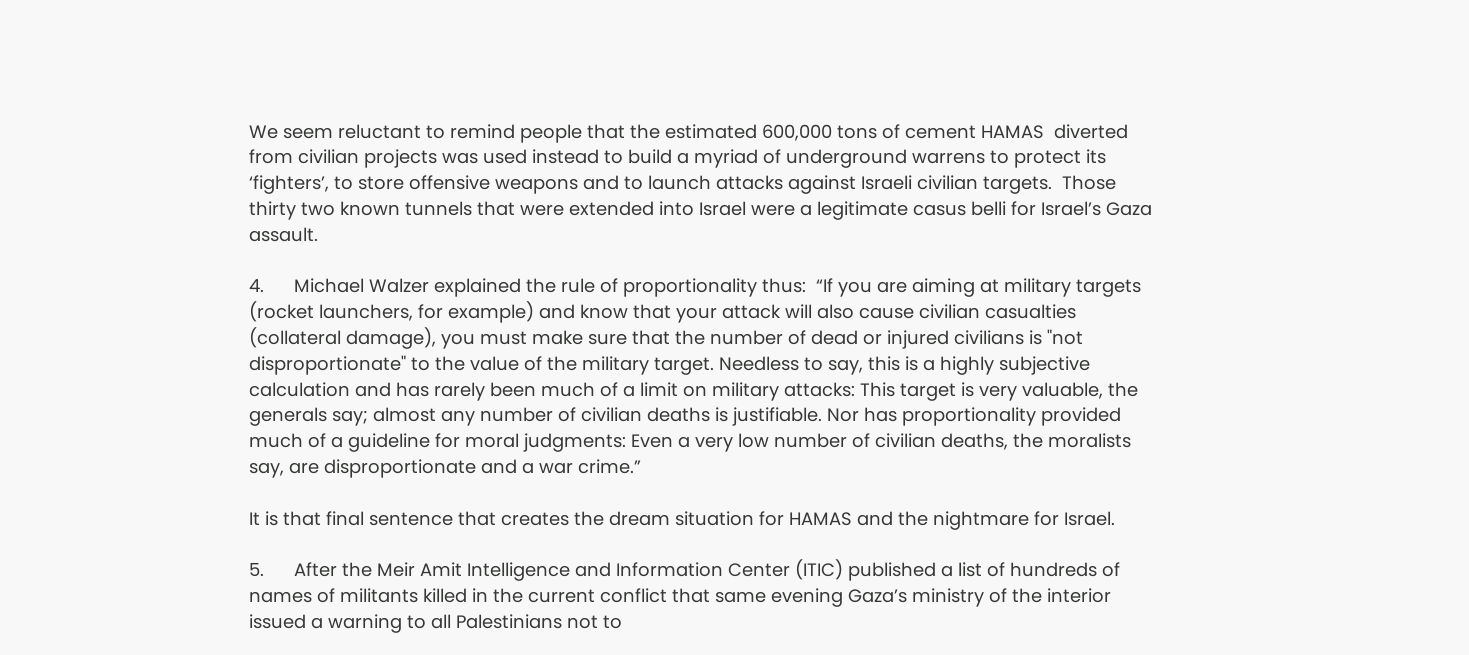We seem reluctant to remind people that the estimated 600,000 tons of cement HAMAS  diverted from civilian projects was used instead to build a myriad of underground warrens to protect its ‘fighters’, to store offensive weapons and to launch attacks against Israeli civilian targets.  Those thirty two known tunnels that were extended into Israel were a legitimate casus belli for Israel’s Gaza assault.

4.      Michael Walzer explained the rule of proportionality thus:  “If you are aiming at military targets (rocket launchers, for example) and know that your attack will also cause civilian casualties (collateral damage), you must make sure that the number of dead or injured civilians is "not disproportionate" to the value of the military target. Needless to say, this is a highly subjective calculation and has rarely been much of a limit on military attacks: This target is very valuable, the generals say; almost any number of civilian deaths is justifiable. Nor has proportionality provided much of a guideline for moral judgments: Even a very low number of civilian deaths, the moralists say, are disproportionate and a war crime.”

It is that final sentence that creates the dream situation for HAMAS and the nightmare for Israel.

5.      After the Meir Amit Intelligence and Information Center (ITIC) published a list of hundreds of names of militants killed in the current conflict that same evening Gaza’s ministry of the interior issued a warning to all Palestinians not to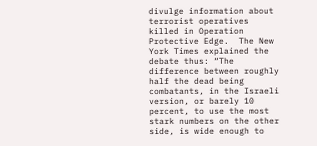divulge information about terrorist operatives killed in Operation Protective Edge.  The New York Times explained the debate thus: “The difference between roughly half the dead being combatants, in the Israeli version, or barely 10 percent, to use the most stark numbers on the other side, is wide enough to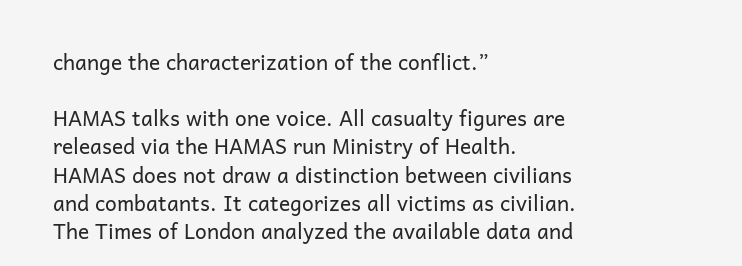change the characterization of the conflict.”

HAMAS talks with one voice. All casualty figures are released via the HAMAS run Ministry of Health.  HAMAS does not draw a distinction between civilians and combatants. It categorizes all victims as civilian.  The Times of London analyzed the available data and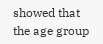showed that the age group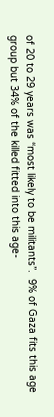of 20 to 29 years was “most likely to be militants”.  9% of Gaza fits this age group but 34% of the killed fitted into this age-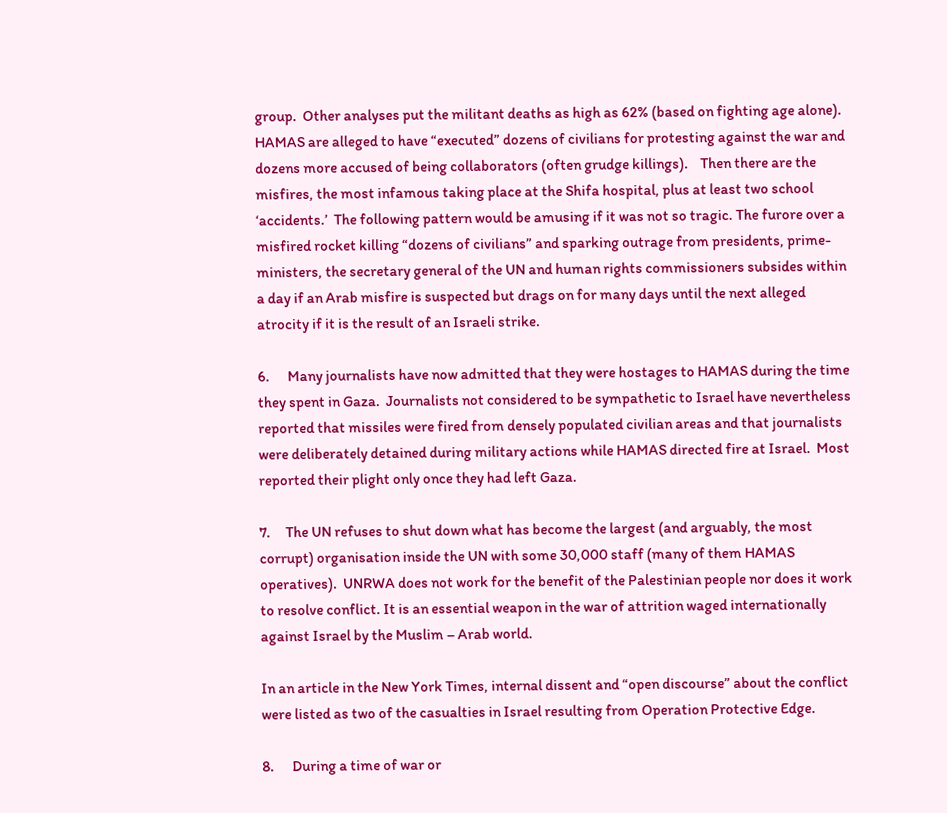group.  Other analyses put the militant deaths as high as 62% (based on fighting age alone).   HAMAS are alleged to have “executed” dozens of civilians for protesting against the war and dozens more accused of being collaborators (often grudge killings).    Then there are the misfires, the most infamous taking place at the Shifa hospital, plus at least two school ‘accidents.’  The following pattern would be amusing if it was not so tragic. The furore over a misfired rocket killing “dozens of civilians” and sparking outrage from presidents, prime-ministers, the secretary general of the UN and human rights commissioners subsides within a day if an Arab misfire is suspected but drags on for many days until the next alleged atrocity if it is the result of an Israeli strike.

6.      Many journalists have now admitted that they were hostages to HAMAS during the time they spent in Gaza.  Journalists not considered to be sympathetic to Israel have nevertheless reported that missiles were fired from densely populated civilian areas and that journalists were deliberately detained during military actions while HAMAS directed fire at Israel.  Most reported their plight only once they had left Gaza.

7.     The UN refuses to shut down what has become the largest (and arguably, the most corrupt) organisation inside the UN with some 30,000 staff (many of them HAMAS operatives).  UNRWA does not work for the benefit of the Palestinian people nor does it work to resolve conflict. It is an essential weapon in the war of attrition waged internationally against Israel by the Muslim – Arab world.

In an article in the New York Times, internal dissent and “open discourse” about the conflict were listed as two of the casualties in Israel resulting from Operation Protective Edge.

8.      During a time of war or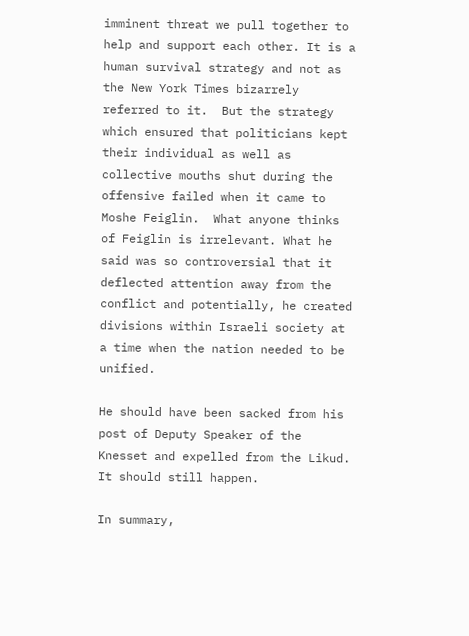imminent threat we pull together to help and support each other. It is a human survival strategy and not as the New York Times bizarrely referred to it.  But the strategy which ensured that politicians kept their individual as well as collective mouths shut during the offensive failed when it came to Moshe Feiglin.  What anyone thinks of Feiglin is irrelevant. What he said was so controversial that it deflected attention away from the conflict and potentially, he created divisions within Israeli society at a time when the nation needed to be unified.

He should have been sacked from his post of Deputy Speaker of the Knesset and expelled from the Likud.  It should still happen.

In summary,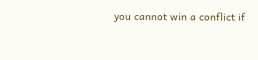you cannot win a conflict if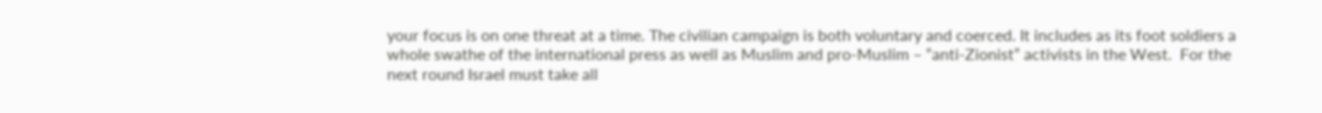your focus is on one threat at a time. The civilian campaign is both voluntary and coerced. It includes as its foot soldiers a whole swathe of the international press as well as Muslim and pro-Muslim – “anti-Zionist” activists in the West.  For the next round Israel must take all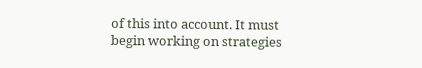of this into account. It must begin working on strategies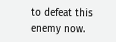to defeat this enemy now.